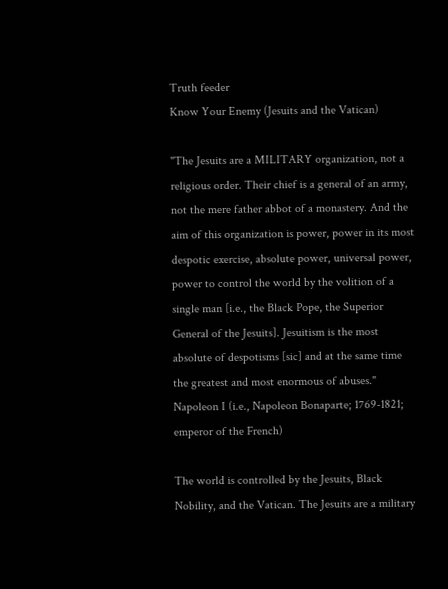Truth feeder
Know Your Enemy (Jesuits and the Vatican)

"The Jesuits are a MILITARY organization, not a religious order. Their chief is a general of an army, not the mere father abbot of a monastery. And the aim of this organization is power, power in its most despotic exercise, absolute power, universal power, power to control the world by the volition of a single man [i.e., the Black Pope, the Superior General of the Jesuits]. Jesuitism is the most absolute of despotisms [sic] and at the same time the greatest and most enormous of abuses."
Napoleon I (i.e., Napoleon Bonaparte; 1769-1821; emperor of the French)

The world is controlled by the Jesuits, Black Nobility, and the Vatican. The Jesuits are a military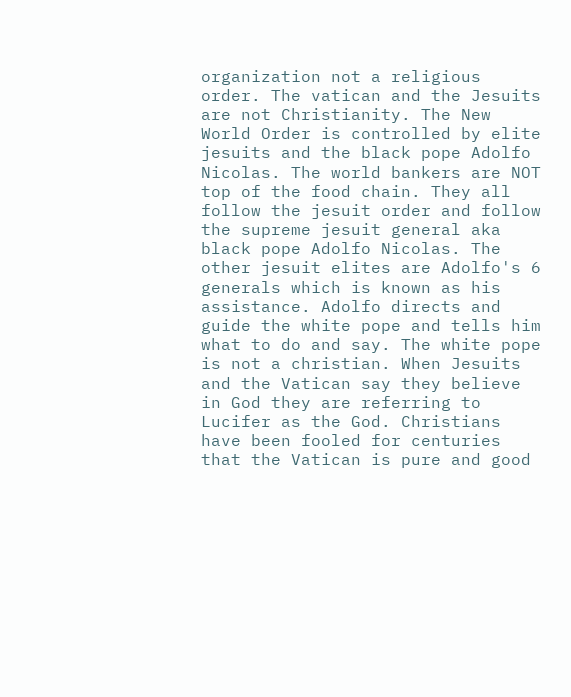organization not a religious order. The vatican and the Jesuits are not Christianity. The New World Order is controlled by elite jesuits and the black pope Adolfo Nicolas. The world bankers are NOT top of the food chain. They all follow the jesuit order and follow the supreme jesuit general aka black pope Adolfo Nicolas. The other jesuit elites are Adolfo's 6 generals which is known as his assistance. Adolfo directs and guide the white pope and tells him what to do and say. The white pope is not a christian. When Jesuits and the Vatican say they believe in God they are referring to Lucifer as the God. Christians have been fooled for centuries that the Vatican is pure and good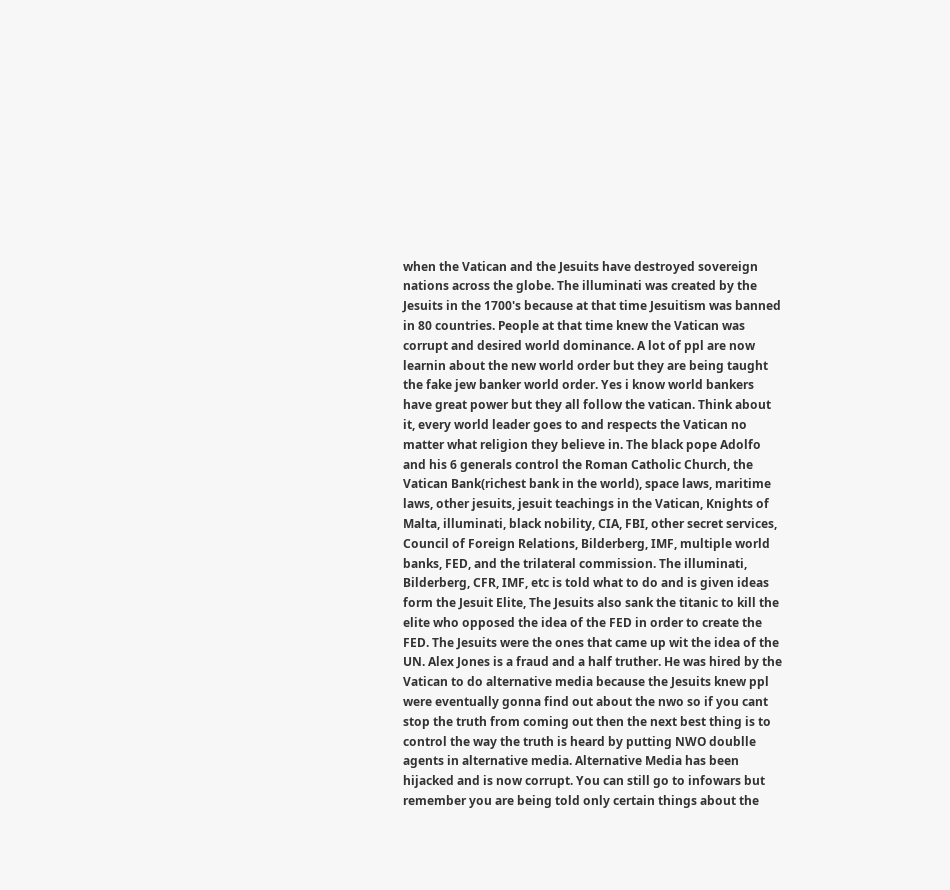when the Vatican and the Jesuits have destroyed sovereign nations across the globe. The illuminati was created by the Jesuits in the 1700's because at that time Jesuitism was banned in 80 countries. People at that time knew the Vatican was corrupt and desired world dominance. A lot of ppl are now learnin about the new world order but they are being taught the fake jew banker world order. Yes i know world bankers have great power but they all follow the vatican. Think about it, every world leader goes to and respects the Vatican no matter what religion they believe in. The black pope Adolfo and his 6 generals control the Roman Catholic Church, the Vatican Bank(richest bank in the world), space laws, maritime laws, other jesuits, jesuit teachings in the Vatican, Knights of Malta, illuminati, black nobility, CIA, FBI, other secret services, Council of Foreign Relations, Bilderberg, IMF, multiple world banks, FED, and the trilateral commission. The illuminati, Bilderberg, CFR, IMF, etc is told what to do and is given ideas form the Jesuit Elite, The Jesuits also sank the titanic to kill the elite who opposed the idea of the FED in order to create the FED. The Jesuits were the ones that came up wit the idea of the UN. Alex Jones is a fraud and a half truther. He was hired by the Vatican to do alternative media because the Jesuits knew ppl were eventually gonna find out about the nwo so if you cant stop the truth from coming out then the next best thing is to control the way the truth is heard by putting NWO doublle agents in alternative media. Alternative Media has been hijacked and is now corrupt. You can still go to infowars but remember you are being told only certain things about the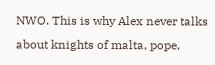NWO. This is why Alex never talks about knights of malta, pope,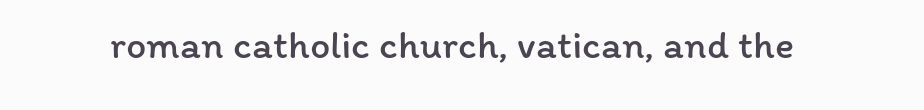roman catholic church, vatican, and the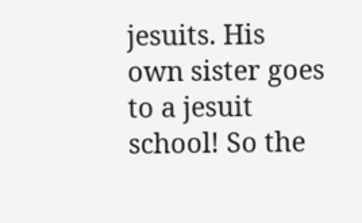jesuits. His own sister goes to a jesuit school! So the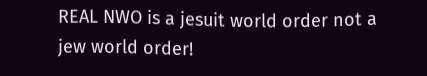REAL NWO is a jesuit world order not a jew world order!